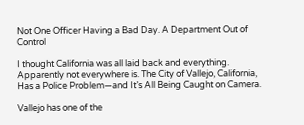Not One Officer Having a Bad Day. A Department Out of Control

I thought California was all laid back and everything. Apparently not everywhere is. The City of Vallejo, California, Has a Police Problem—and It’s All Being Caught on Camera.

Vallejo has one of the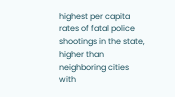highest per capita rates of fatal police shootings in the state, higher than neighboring cities with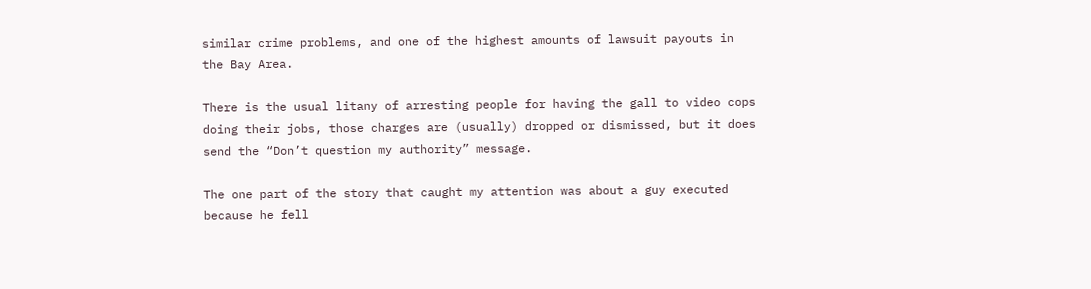similar crime problems, and one of the highest amounts of lawsuit payouts in the Bay Area.

There is the usual litany of arresting people for having the gall to video cops doing their jobs, those charges are (usually) dropped or dismissed, but it does send the “Don’t question my authority” message.

The one part of the story that caught my attention was about a guy executed because he fell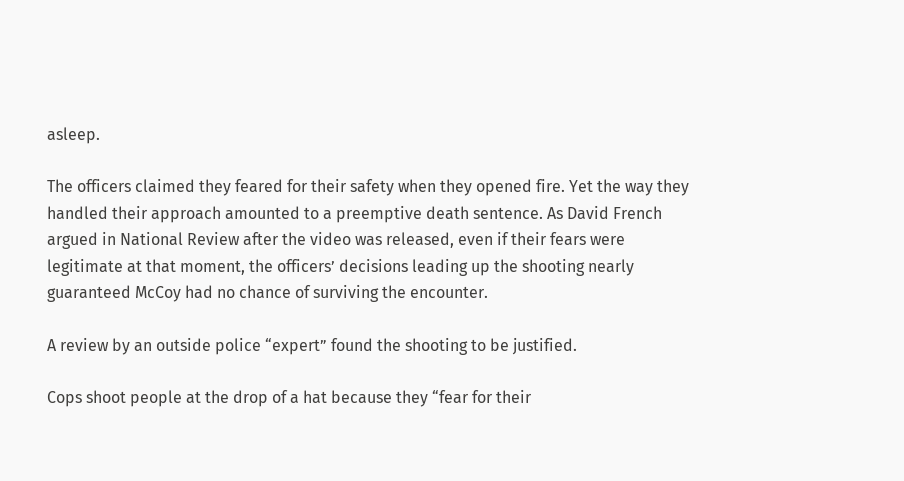asleep.

The officers claimed they feared for their safety when they opened fire. Yet the way they handled their approach amounted to a preemptive death sentence. As David French argued in National Review after the video was released, even if their fears were legitimate at that moment, the officers’ decisions leading up the shooting nearly guaranteed McCoy had no chance of surviving the encounter.

A review by an outside police “expert” found the shooting to be justified.

Cops shoot people at the drop of a hat because they “fear for their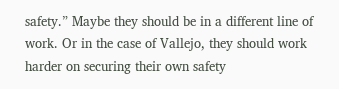safety.” Maybe they should be in a different line of work. Or in the case of Vallejo, they should work harder on securing their own safety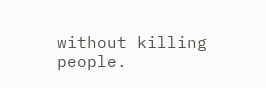without killing people.